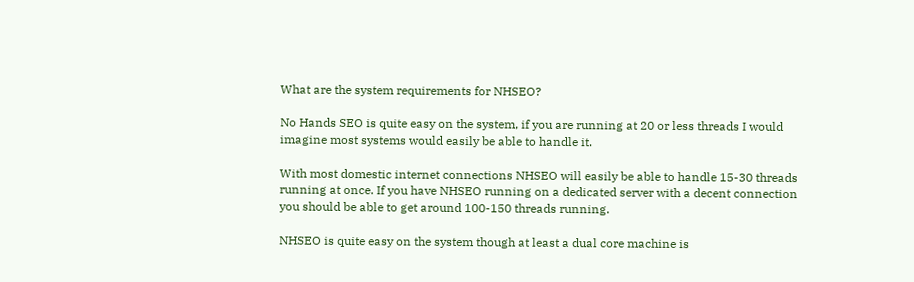What are the system requirements for NHSEO?

No Hands SEO is quite easy on the system, if you are running at 20 or less threads I would imagine most systems would easily be able to handle it.

With most domestic internet connections NHSEO will easily be able to handle 15-30 threads running at once. If you have NHSEO running on a dedicated server with a decent connection you should be able to get around 100-150 threads running.

NHSEO is quite easy on the system though at least a dual core machine is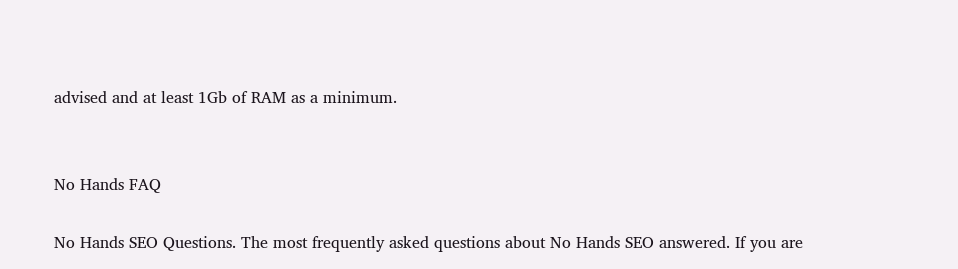advised and at least 1Gb of RAM as a minimum.


No Hands FAQ

No Hands SEO Questions. The most frequently asked questions about No Hands SEO answered. If you are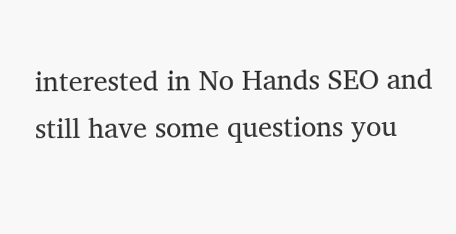interested in No Hands SEO and still have some questions you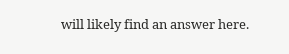will likely find an answer here.